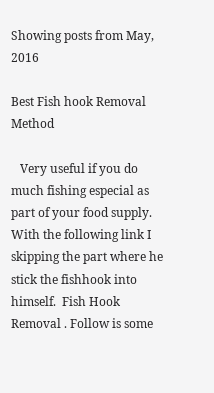Showing posts from May, 2016

Best Fish hook Removal Method

   Very useful if you do much fishing especial as part of your food supply. With the following link I skipping the part where he stick the fishhook into himself.  Fish Hook Removal . Follow is some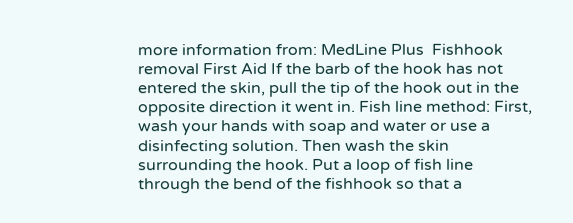more information from: MedLine Plus  Fishhook removal First Aid If the barb of the hook has not entered the skin, pull the tip of the hook out in the opposite direction it went in. Fish line method: First, wash your hands with soap and water or use a disinfecting solution. Then wash the skin surrounding the hook. Put a loop of fish line through the bend of the fishhook so that a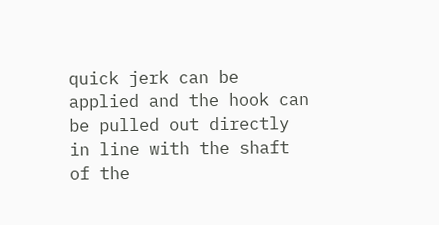quick jerk can be applied and the hook can be pulled out directly in line with the shaft of the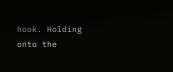hook. Holding onto the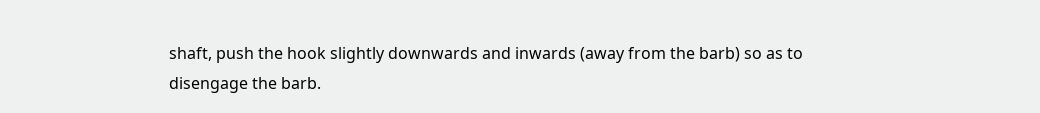shaft, push the hook slightly downwards and inwards (away from the barb) so as to disengage the barb.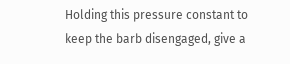Holding this pressure constant to keep the barb disengaged, give a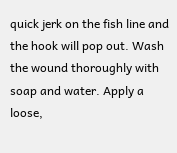quick jerk on the fish line and the hook will pop out. Wash the wound thoroughly with soap and water. Apply a loose,